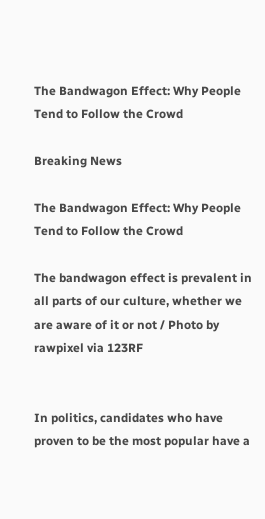The Bandwagon Effect: Why People Tend to Follow the Crowd

Breaking News

The Bandwagon Effect: Why People Tend to Follow the Crowd

The bandwagon effect is prevalent in all parts of our culture, whether we are aware of it or not / Photo by rawpixel via 123RF


In politics, candidates who have proven to be the most popular have a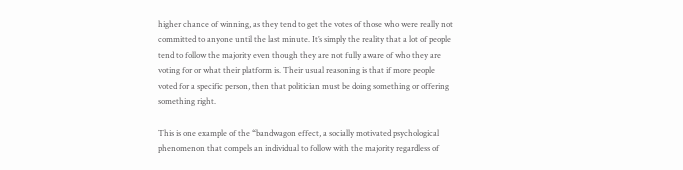higher chance of winning, as they tend to get the votes of those who were really not committed to anyone until the last minute. It’s simply the reality that a lot of people tend to follow the majority even though they are not fully aware of who they are voting for or what their platform is. Their usual reasoning is that if more people voted for a specific person, then that politician must be doing something or offering something right.

This is one example of the “bandwagon effect, a socially motivated psychological phenomenon that compels an individual to follow with the majority regardless of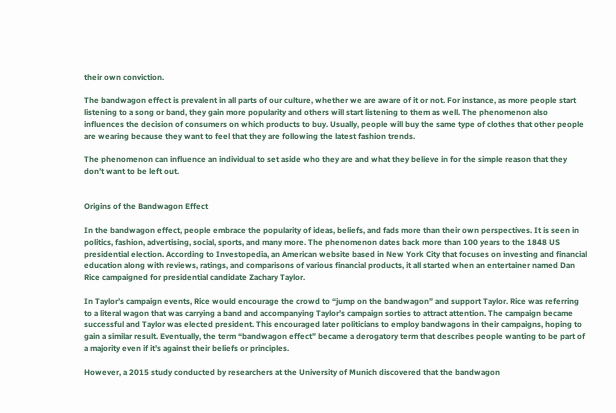their own conviction.

The bandwagon effect is prevalent in all parts of our culture, whether we are aware of it or not. For instance, as more people start listening to a song or band, they gain more popularity and others will start listening to them as well. The phenomenon also influences the decision of consumers on which products to buy. Usually, people will buy the same type of clothes that other people are wearing because they want to feel that they are following the latest fashion trends.

The phenomenon can influence an individual to set aside who they are and what they believe in for the simple reason that they don’t want to be left out.


Origins of the Bandwagon Effect

In the bandwagon effect, people embrace the popularity of ideas, beliefs, and fads more than their own perspectives. It is seen in politics, fashion, advertising, social, sports, and many more. The phenomenon dates back more than 100 years to the 1848 US presidential election. According to Investopedia, an American website based in New York City that focuses on investing and financial education along with reviews, ratings, and comparisons of various financial products, it all started when an entertainer named Dan Rice campaigned for presidential candidate Zachary Taylor.

In Taylor’s campaign events, Rice would encourage the crowd to “jump on the bandwagon” and support Taylor. Rice was referring to a literal wagon that was carrying a band and accompanying Taylor’s campaign sorties to attract attention. The campaign became successful and Taylor was elected president. This encouraged later politicians to employ bandwagons in their campaigns, hoping to gain a similar result. Eventually, the term “bandwagon effect” became a derogatory term that describes people wanting to be part of a majority even if it’s against their beliefs or principles.

However, a 2015 study conducted by researchers at the University of Munich discovered that the bandwagon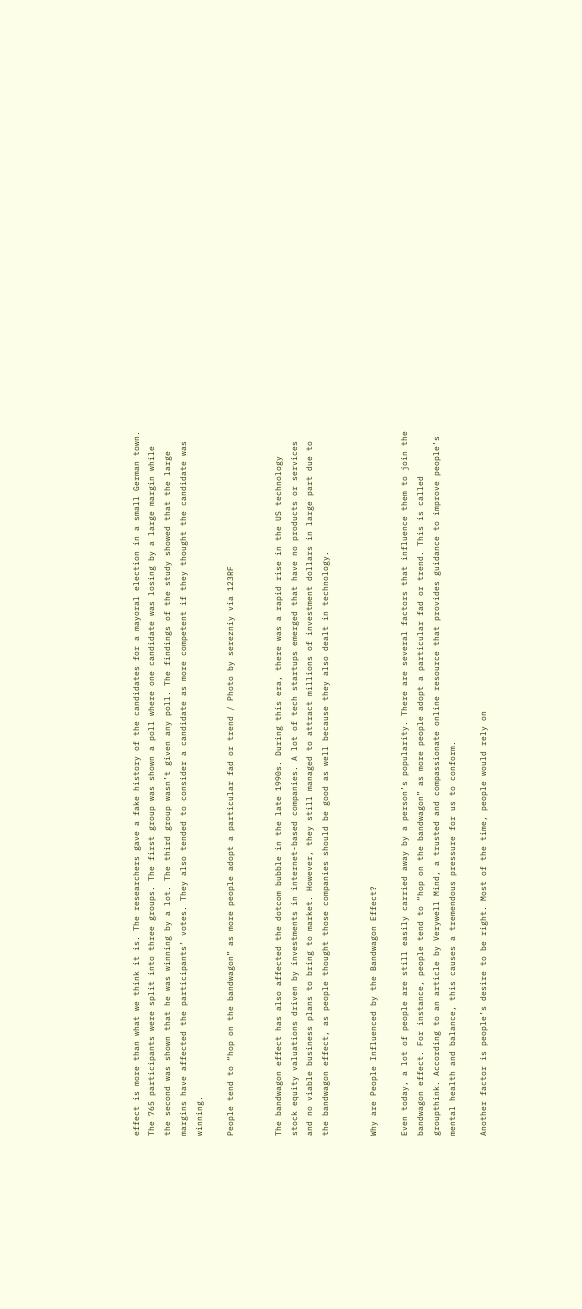effect is more than what we think it is. The researchers gave a fake history of the candidates for a mayoral election in a small German town. The 765 participants were split into three groups. The first group was shown a poll where one candidate was losing by a large margin while the second was shown that he was winning by a lot. The third group wasn’t given any poll. The findings of the study showed that the large margins have affected the participants’ votes. They also tended to consider a candidate as more competent if they thought the candidate was winning.

People tend to “hop on the bandwagon” as more people adopt a particular fad or trend / Photo by serezniy via 123RF


The bandwagon effect has also affected the dotcom bubble in the late 1990s. During this era, there was a rapid rise in the US technology stock equity valuations driven by investments in internet-based companies. A lot of tech startups emerged that have no products or services and no viable business plans to bring to market. However, they still managed to attract millions of investment dollars in large part due to the bandwagon effect, as people thought those companies should be good as well because they also dealt in technology.


Why are People Influenced by the Bandwagon Effect?

Even today, a lot of people are still easily carried away by a person’s popularity. There are several factors that influence them to join the bandwagon effect. For instance, people tend to “hop on the bandwagon” as more people adopt a particular fad or trend. This is called groupthink. According to an article by Verywell Mind, a trusted and compassionate online resource that provides guidance to improve people’s mental health and balance, this causes a tremendous pressure for us to conform.

Another factor is people’s desire to be right. Most of the time, people would rely on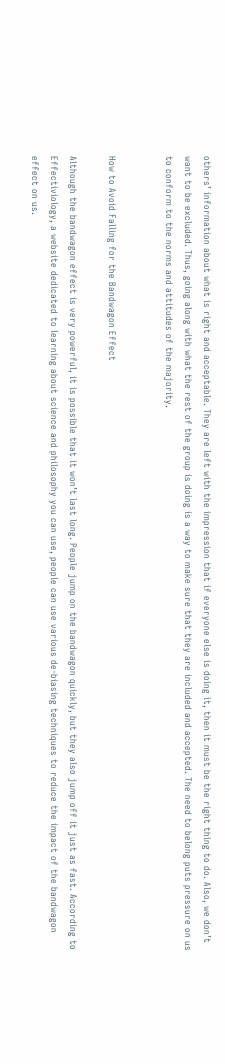others’ information about what is right and acceptable. They are left with the impression that if everyone else is doing it, then it must be the right thing to do. Also, we don’t want to be excluded. Thus, going along with what the rest of the group is doing is a way to make sure that they are included and accepted. The need to belong puts pressure on us to conform to the norms and attitudes of the majority.


How to Avoid Falling for the Bandwagon Effect

Although the bandwagon effect is very powerful, it is possible that it won’t last long. People jump on the bandwagon quickly, but they also jump off it just as fast. According to Effectiviology, a website dedicated to learning about science and philosophy you can use, people can use various de-biasing techniques to reduce the impact of the bandwagon effect on us.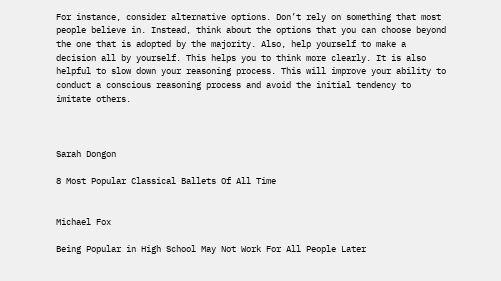For instance, consider alternative options. Don’t rely on something that most people believe in. Instead, think about the options that you can choose beyond the one that is adopted by the majority. Also, help yourself to make a decision all by yourself. This helps you to think more clearly. It is also helpful to slow down your reasoning process. This will improve your ability to conduct a conscious reasoning process and avoid the initial tendency to imitate others.



Sarah Dongon

8 Most Popular Classical Ballets Of All Time


Michael Fox

Being Popular in High School May Not Work For All People Later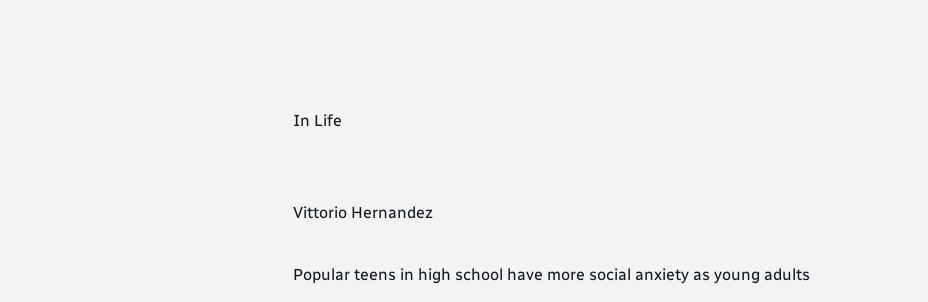In Life


Vittorio Hernandez

Popular teens in high school have more social anxiety as young adults